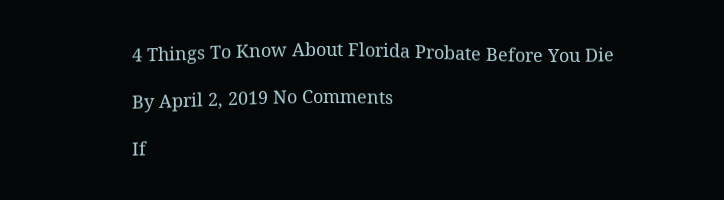4 Things To Know About Florida Probate Before You Die

By April 2, 2019 No Comments

If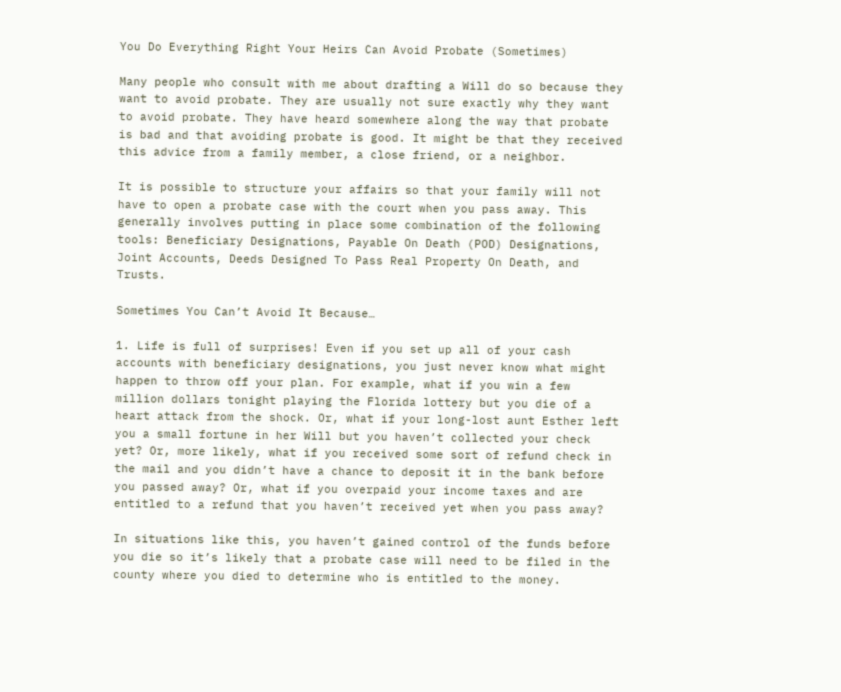You Do Everything Right Your Heirs Can Avoid Probate (Sometimes)

Many people who consult with me about drafting a Will do so because they want to avoid probate. They are usually not sure exactly why they want to avoid probate. They have heard somewhere along the way that probate is bad and that avoiding probate is good. It might be that they received this advice from a family member, a close friend, or a neighbor.

It is possible to structure your affairs so that your family will not have to open a probate case with the court when you pass away. This generally involves putting in place some combination of the following tools: Beneficiary Designations, Payable On Death (POD) Designations, Joint Accounts, Deeds Designed To Pass Real Property On Death, and Trusts.

Sometimes You Can’t Avoid It Because…

1. Life is full of surprises! Even if you set up all of your cash accounts with beneficiary designations, you just never know what might happen to throw off your plan. For example, what if you win a few million dollars tonight playing the Florida lottery but you die of a heart attack from the shock. Or, what if your long-lost aunt Esther left you a small fortune in her Will but you haven’t collected your check yet? Or, more likely, what if you received some sort of refund check in the mail and you didn’t have a chance to deposit it in the bank before you passed away? Or, what if you overpaid your income taxes and are entitled to a refund that you haven’t received yet when you pass away?

In situations like this, you haven’t gained control of the funds before you die so it’s likely that a probate case will need to be filed in the county where you died to determine who is entitled to the money.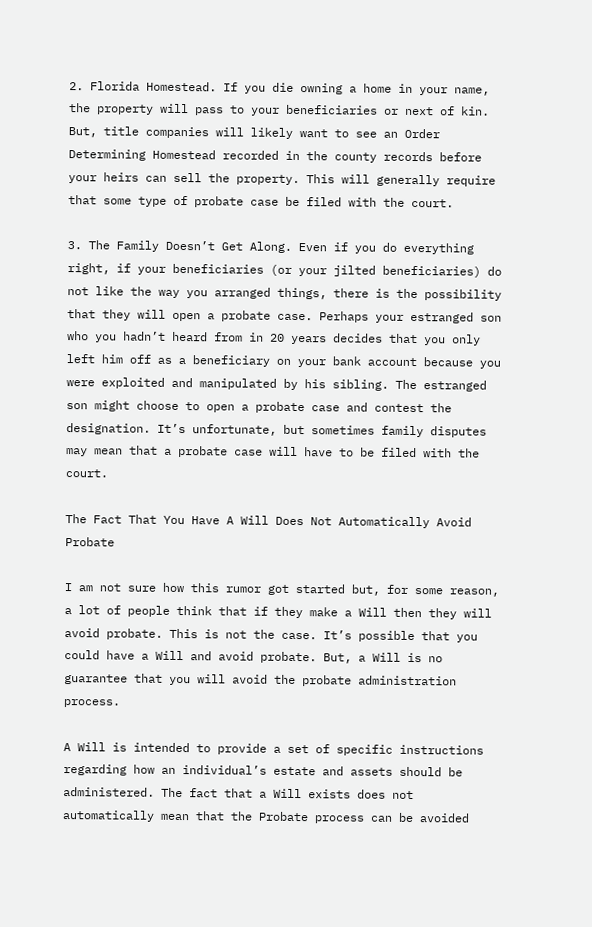2. Florida Homestead. If you die owning a home in your name, the property will pass to your beneficiaries or next of kin. But, title companies will likely want to see an Order Determining Homestead recorded in the county records before your heirs can sell the property. This will generally require that some type of probate case be filed with the court.

3. The Family Doesn’t Get Along. Even if you do everything right, if your beneficiaries (or your jilted beneficiaries) do not like the way you arranged things, there is the possibility that they will open a probate case. Perhaps your estranged son who you hadn’t heard from in 20 years decides that you only left him off as a beneficiary on your bank account because you were exploited and manipulated by his sibling. The estranged son might choose to open a probate case and contest the designation. It’s unfortunate, but sometimes family disputes may mean that a probate case will have to be filed with the court.

The Fact That You Have A Will Does Not Automatically Avoid Probate

I am not sure how this rumor got started but, for some reason, a lot of people think that if they make a Will then they will avoid probate. This is not the case. It’s possible that you could have a Will and avoid probate. But, a Will is no guarantee that you will avoid the probate administration process.

A Will is intended to provide a set of specific instructions regarding how an individual’s estate and assets should be administered. The fact that a Will exists does not automatically mean that the Probate process can be avoided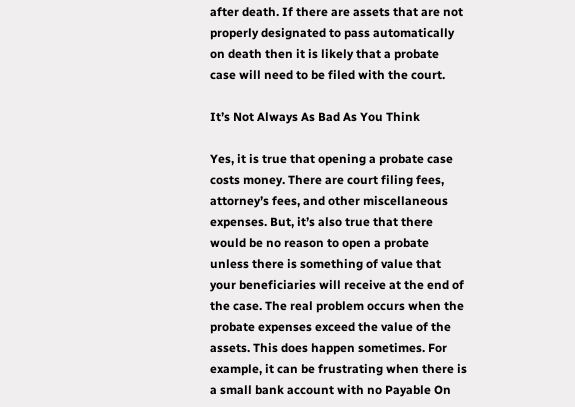after death. If there are assets that are not properly designated to pass automatically on death then it is likely that a probate case will need to be filed with the court.

It’s Not Always As Bad As You Think

Yes, it is true that opening a probate case costs money. There are court filing fees, attorney’s fees, and other miscellaneous expenses. But, it’s also true that there would be no reason to open a probate unless there is something of value that your beneficiaries will receive at the end of the case. The real problem occurs when the probate expenses exceed the value of the assets. This does happen sometimes. For example, it can be frustrating when there is a small bank account with no Payable On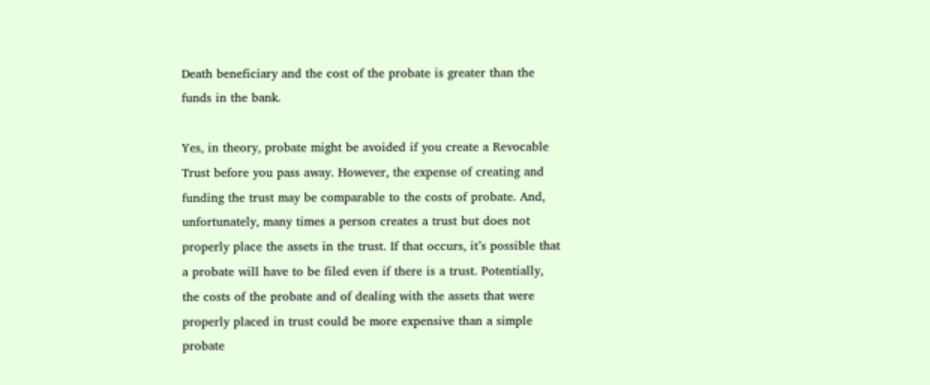Death beneficiary and the cost of the probate is greater than the funds in the bank.

Yes, in theory, probate might be avoided if you create a Revocable Trust before you pass away. However, the expense of creating and funding the trust may be comparable to the costs of probate. And, unfortunately, many times a person creates a trust but does not properly place the assets in the trust. If that occurs, it’s possible that a probate will have to be filed even if there is a trust. Potentially, the costs of the probate and of dealing with the assets that were properly placed in trust could be more expensive than a simple probate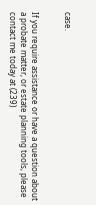case.


If you require assistance or have a question about a probate matter, or estate planning tools, please contact me today at (239)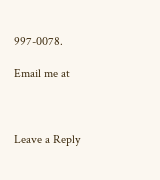997-0078.

Email me at



Leave a Reply